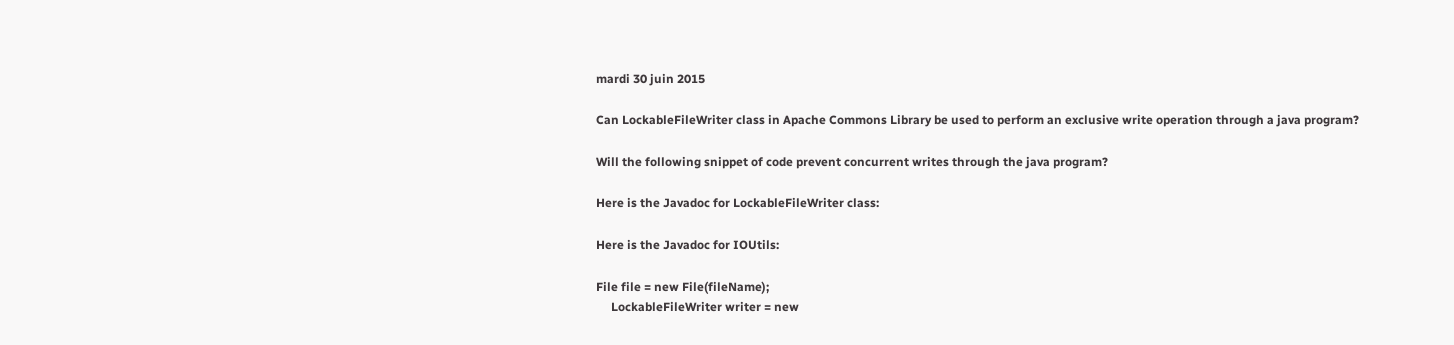mardi 30 juin 2015

Can LockableFileWriter class in Apache Commons Library be used to perform an exclusive write operation through a java program?

Will the following snippet of code prevent concurrent writes through the java program?

Here is the Javadoc for LockableFileWriter class:

Here is the Javadoc for IOUtils:

File file = new File(fileName);
     LockableFileWriter writer = new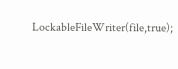LockableFileWriter(file,true);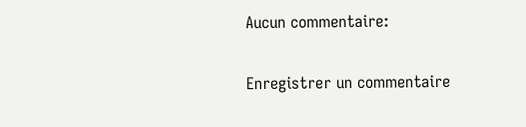Aucun commentaire:

Enregistrer un commentaire